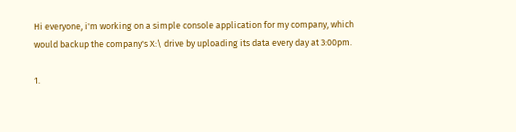Hi everyone, i'm working on a simple console application for my company, which would backup the company's X:\ drive by uploading its data every day at 3:00pm.

1.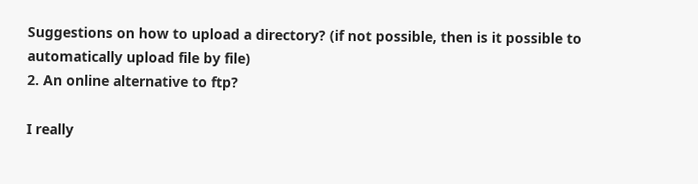Suggestions on how to upload a directory? (if not possible, then is it possible to automatically upload file by file)
2. An online alternative to ftp?

I really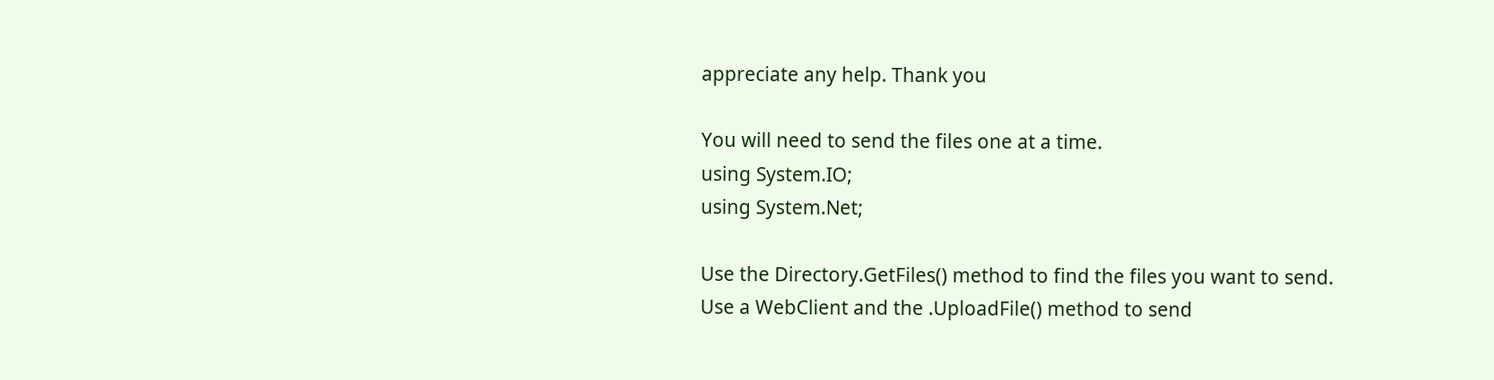appreciate any help. Thank you

You will need to send the files one at a time.
using System.IO;
using System.Net;

Use the Directory.GetFiles() method to find the files you want to send.
Use a WebClient and the .UploadFile() method to send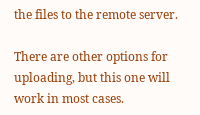the files to the remote server.

There are other options for uploading, but this one will work in most cases.